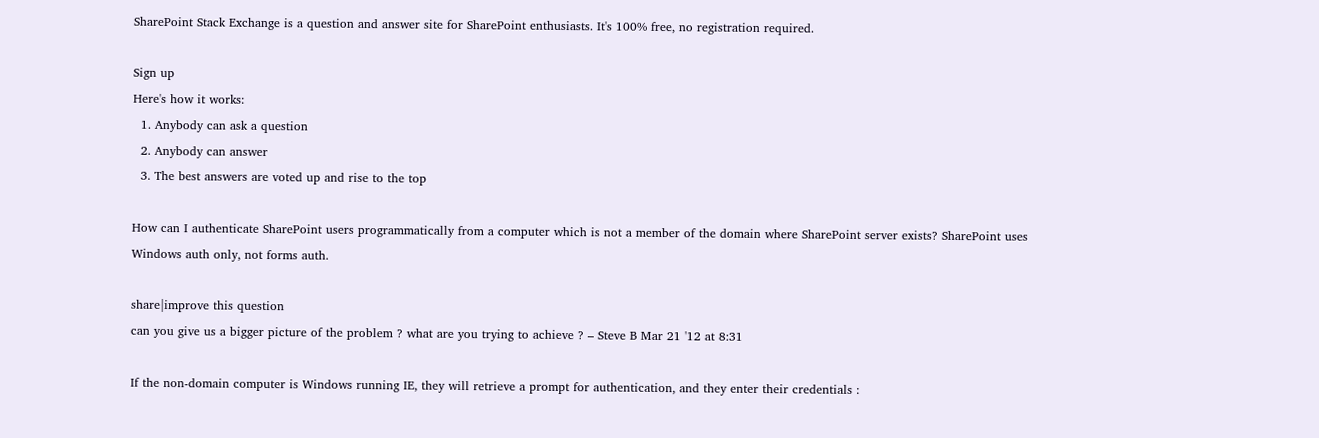SharePoint Stack Exchange is a question and answer site for SharePoint enthusiasts. It's 100% free, no registration required.

Sign up
Here's how it works:
  1. Anybody can ask a question
  2. Anybody can answer
  3. The best answers are voted up and rise to the top

How can I authenticate SharePoint users programmatically from a computer which is not a member of the domain where SharePoint server exists? SharePoint uses Windows auth only, not forms auth.

share|improve this question
can you give us a bigger picture of the problem ? what are you trying to achieve ? – Steve B Mar 21 '12 at 8:31

If the non-domain computer is Windows running IE, they will retrieve a prompt for authentication, and they enter their credentials :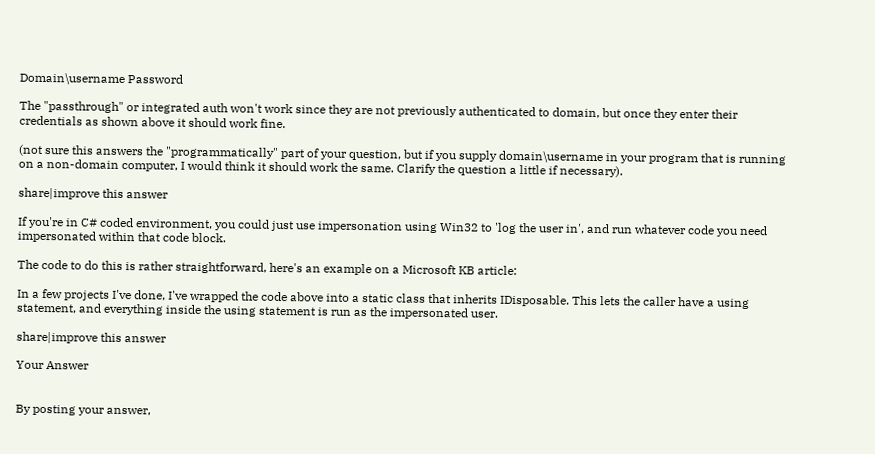Domain\username Password

The "passthrough" or integrated auth won't work since they are not previously authenticated to domain, but once they enter their credentials as shown above it should work fine.

(not sure this answers the "programmatically" part of your question, but if you supply domain\username in your program that is running on a non-domain computer, I would think it should work the same. Clarify the question a little if necessary).

share|improve this answer

If you're in C# coded environment, you could just use impersonation using Win32 to 'log the user in', and run whatever code you need impersonated within that code block.

The code to do this is rather straightforward, here's an example on a Microsoft KB article:

In a few projects I've done, I've wrapped the code above into a static class that inherits IDisposable. This lets the caller have a using statement, and everything inside the using statement is run as the impersonated user.

share|improve this answer

Your Answer


By posting your answer,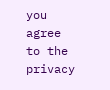you agree to the privacy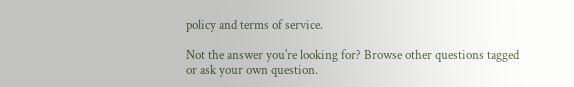policy and terms of service.

Not the answer you're looking for? Browse other questions tagged or ask your own question.